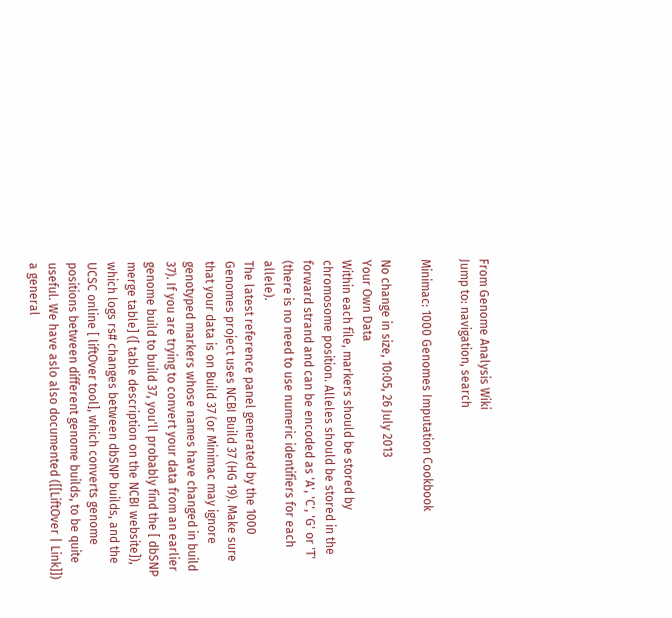From Genome Analysis Wiki
Jump to: navigation, search

Minimac: 1000 Genomes Imputation Cookbook

No change in size, 10:05, 26 July 2013
Your Own Data
Within each file, markers should be stored by chromosome position. Alleles should be stored in the forward strand and can be encoded as 'A', 'C', 'G' or 'T' (there is no need to use numeric identifiers for each allele).
The latest reference panel generated by the 1000 Genomes project uses NCBI Build 37 (HG 19). Make sure that your data is on Build 37 (or Minimac may ignore genotyped markers whose names have changed in build 37). If you are trying to convert your data from an earlier genome build to build 37, you'll probably find the [ dbSNP merge table] ([ table description on the NCBI website]), which logs rs# changes between dbSNP builds, and the UCSC online [ liftOver tool], which converts genome positions between different genome builds, to be quite useful. We have aslo also documented ([[LiftOver | Link]]) a general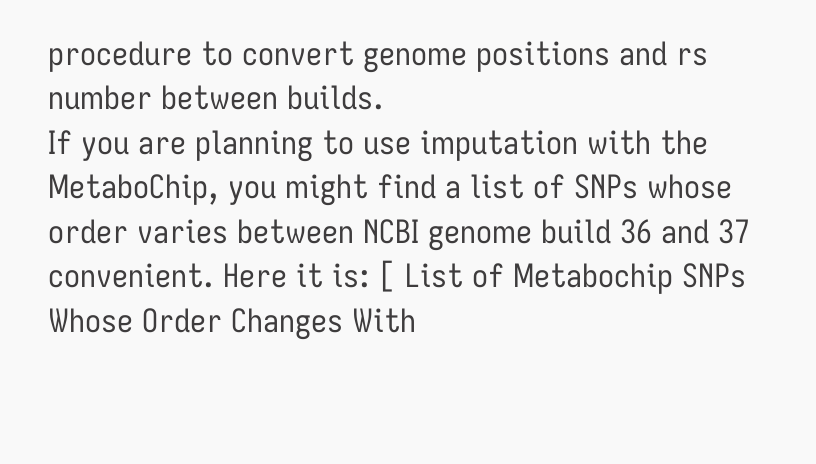procedure to convert genome positions and rs number between builds.
If you are planning to use imputation with the MetaboChip, you might find a list of SNPs whose order varies between NCBI genome build 36 and 37 convenient. Here it is: [ List of Metabochip SNPs Whose Order Changes With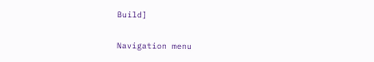Build]

Navigation menu